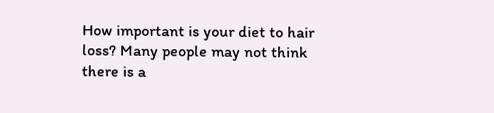How important is your diet to hair loss? Many people may not think there is a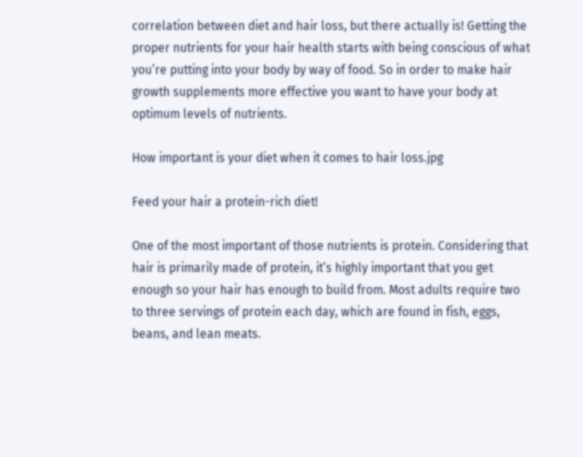correlation between diet and hair loss, but there actually is! Getting the proper nutrients for your hair health starts with being conscious of what you’re putting into your body by way of food. So in order to make hair growth supplements more effective you want to have your body at optimum levels of nutrients.

How important is your diet when it comes to hair loss.jpg

Feed your hair a protein-rich diet!

One of the most important of those nutrients is protein. Considering that hair is primarily made of protein, it’s highly important that you get enough so your hair has enough to build from. Most adults require two to three servings of protein each day, which are found in fish, eggs, beans, and lean meats.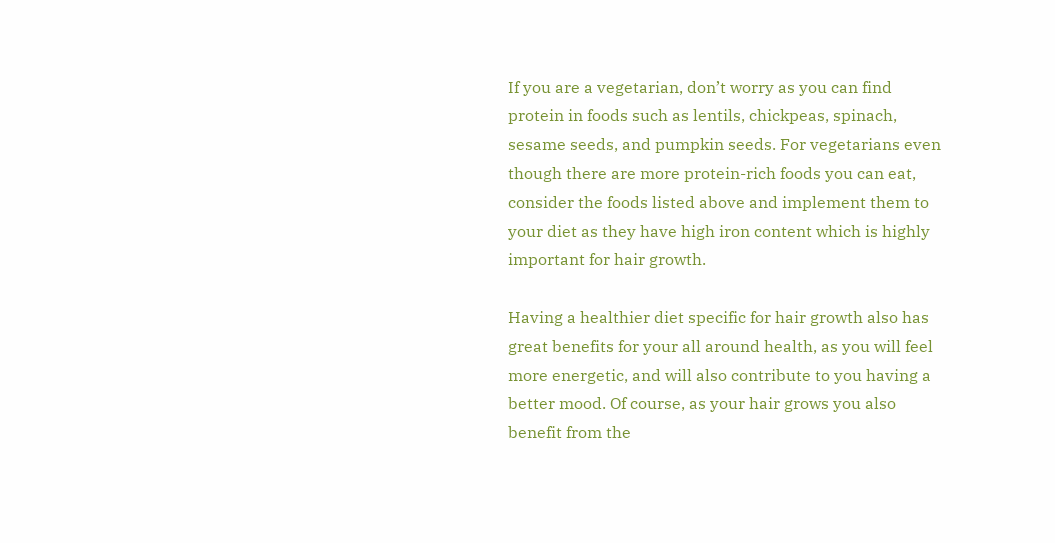If you are a vegetarian, don’t worry as you can find protein in foods such as lentils, chickpeas, spinach, sesame seeds, and pumpkin seeds. For vegetarians even though there are more protein-rich foods you can eat, consider the foods listed above and implement them to your diet as they have high iron content which is highly important for hair growth.

Having a healthier diet specific for hair growth also has great benefits for your all around health, as you will feel more energetic, and will also contribute to you having a better mood. Of course, as your hair grows you also benefit from the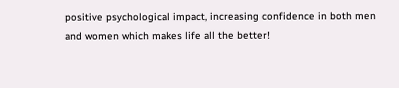positive psychological impact, increasing confidence in both men and women which makes life all the better!